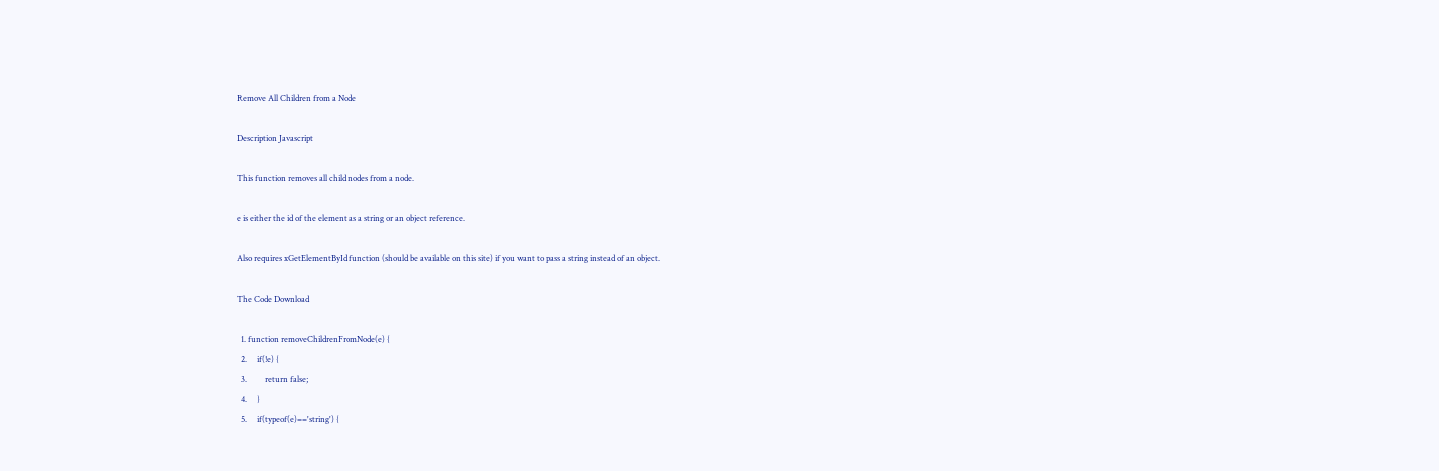Remove All Children from a Node

Description Javascript

This function removes all child nodes from a node.

e is either the id of the element as a string or an object reference.

Also requires xGetElementById function (should be available on this site) if you want to pass a string instead of an object.

The Code Download

  1. function removeChildrenFromNode(e) {
  2.     if(!e) {
  3.         return false;
  4.     }
  5.     if(typeof(e)=='string') {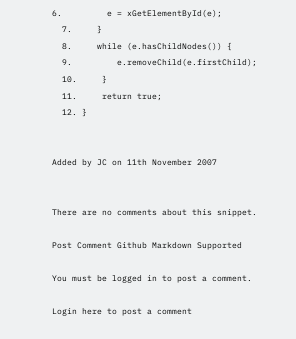6.         e = xGetElementById(e);
  7.     }
  8.     while (e.hasChildNodes()) {
  9.         e.removeChild(e.firstChild);
  10.     }
  11.     return true;
  12. }


Added by JC on 11th November 2007


There are no comments about this snippet.

Post Comment Github Markdown Supported

You must be logged in to post a comment.

Login here to post a comment